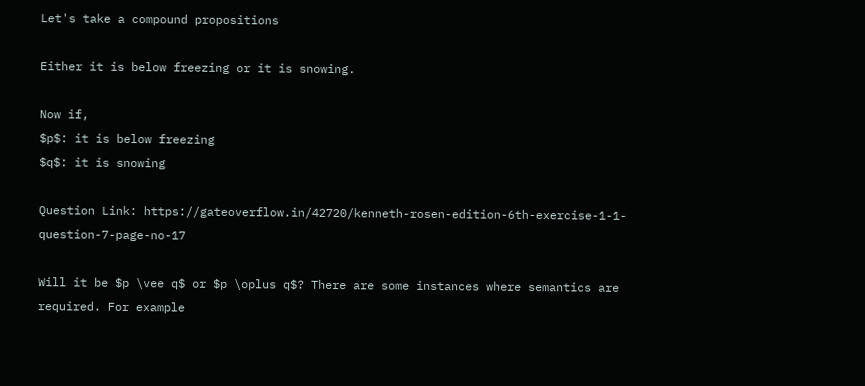Let's take a compound propositions

Either it is below freezing or it is snowing.

Now if,
$p$: it is below freezing
$q$: it is snowing

Question Link: https://gateoverflow.in/42720/kenneth-rosen-edition-6th-exercise-1-1-question-7-page-no-17

Will it be $p \vee q$ or $p \oplus q$? There are some instances where semantics are required. For example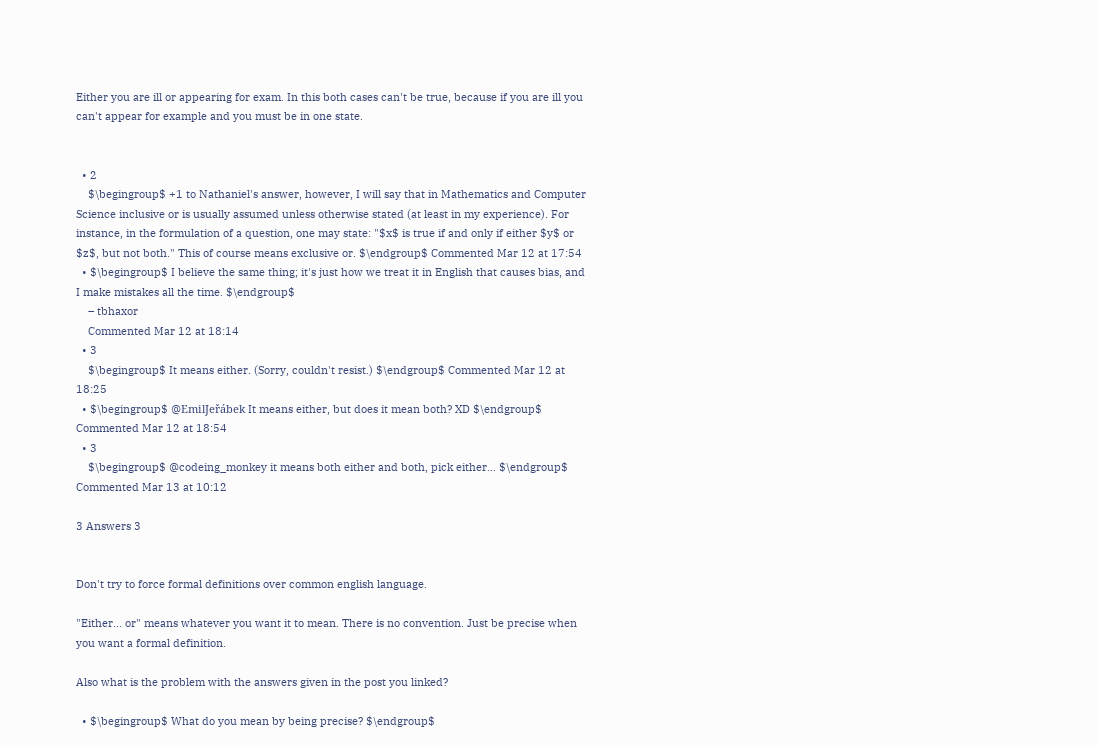Either you are ill or appearing for exam. In this both cases can't be true, because if you are ill you can't appear for example and you must be in one state.


  • 2
    $\begingroup$ +1 to Nathaniel's answer, however, I will say that in Mathematics and Computer Science inclusive or is usually assumed unless otherwise stated (at least in my experience). For instance, in the formulation of a question, one may state: "$x$ is true if and only if either $y$ or $z$, but not both." This of course means exclusive or. $\endgroup$ Commented Mar 12 at 17:54
  • $\begingroup$ I believe the same thing; it's just how we treat it in English that causes bias, and I make mistakes all the time. $\endgroup$
    – tbhaxor
    Commented Mar 12 at 18:14
  • 3
    $\begingroup$ It means either. (Sorry, couldn't resist.) $\endgroup$ Commented Mar 12 at 18:25
  • $\begingroup$ @EmilJeřábek It means either, but does it mean both? XD $\endgroup$ Commented Mar 12 at 18:54
  • 3
    $\begingroup$ @codeing_monkey it means both either and both, pick either... $\endgroup$ Commented Mar 13 at 10:12

3 Answers 3


Don't try to force formal definitions over common english language.

"Either… or" means whatever you want it to mean. There is no convention. Just be precise when you want a formal definition.

Also what is the problem with the answers given in the post you linked?

  • $\begingroup$ What do you mean by being precise? $\endgroup$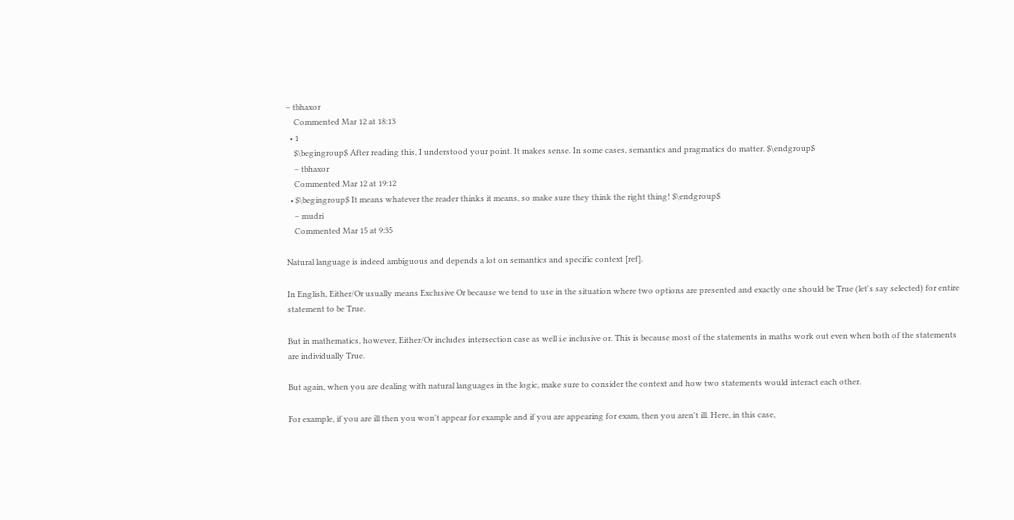– tbhaxor
    Commented Mar 12 at 18:13
  • 1
    $\begingroup$ After reading this, I understood your point. It makes sense. In some cases, semantics and pragmatics do matter. $\endgroup$
    – tbhaxor
    Commented Mar 12 at 19:12
  • $\begingroup$ It means whatever the reader thinks it means, so make sure they think the right thing! $\endgroup$
    – mudri
    Commented Mar 15 at 9:35

Natural language is indeed ambiguous and depends a lot on semantics and specific context [ref].

In English, Either/Or usually means Exclusive Or because we tend to use in the situation where two options are presented and exactly one should be True (let's say selected) for entire statement to be True.

But in mathematics, however, Either/Or includes intersection case as well i.e inclusive or. This is because most of the statements in maths work out even when both of the statements are individually True.

But again, when you are dealing with natural languages in the logic, make sure to consider the context and how two statements would interact each other.

For example, if you are ill then you won't appear for example and if you are appearing for exam, then you aren't ill. Here, in this case,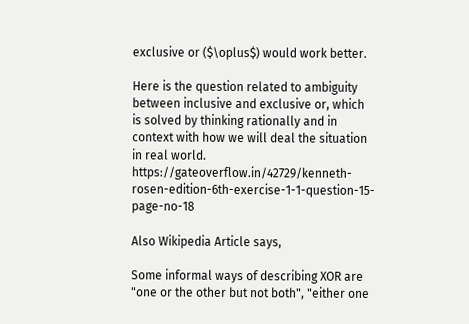exclusive or ($\oplus$) would work better.

Here is the question related to ambiguity between inclusive and exclusive or, which is solved by thinking rationally and in context with how we will deal the situation in real world. https://gateoverflow.in/42729/kenneth-rosen-edition-6th-exercise-1-1-question-15-page-no-18

Also Wikipedia Article says,

Some informal ways of describing XOR are "one or the other but not both", "either one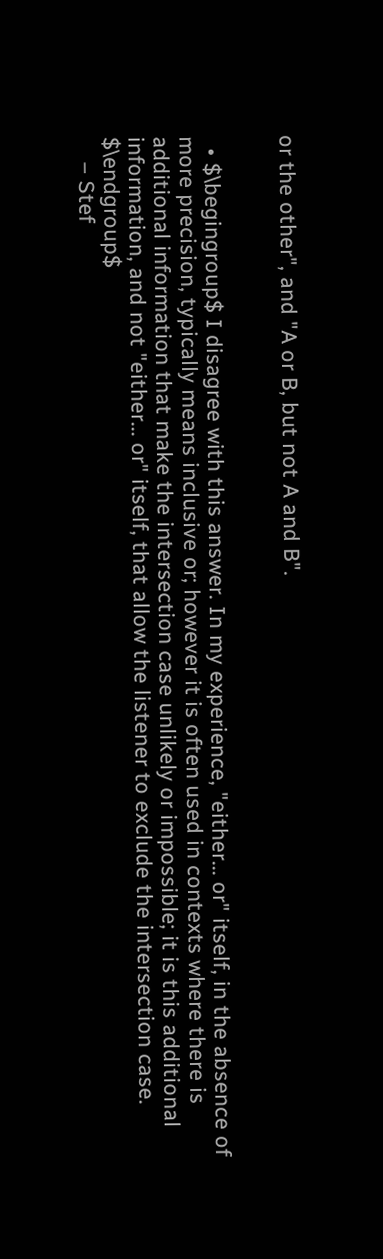or the other", and "A or B, but not A and B".


  • $\begingroup$ I disagree with this answer. In my experience, "either... or" itself, in the absence of more precision, typically means inclusive or; however it is often used in contexts where there is additional information that make the intersection case unlikely or impossible; it is this additional information, and not "either... or" itself, that allow the listener to exclude the intersection case. $\endgroup$
    – Stef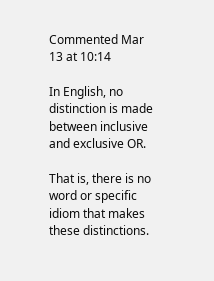Commented Mar 13 at 10:14

In English, no distinction is made between inclusive and exclusive OR.

That is, there is no word or specific idiom that makes these distinctions.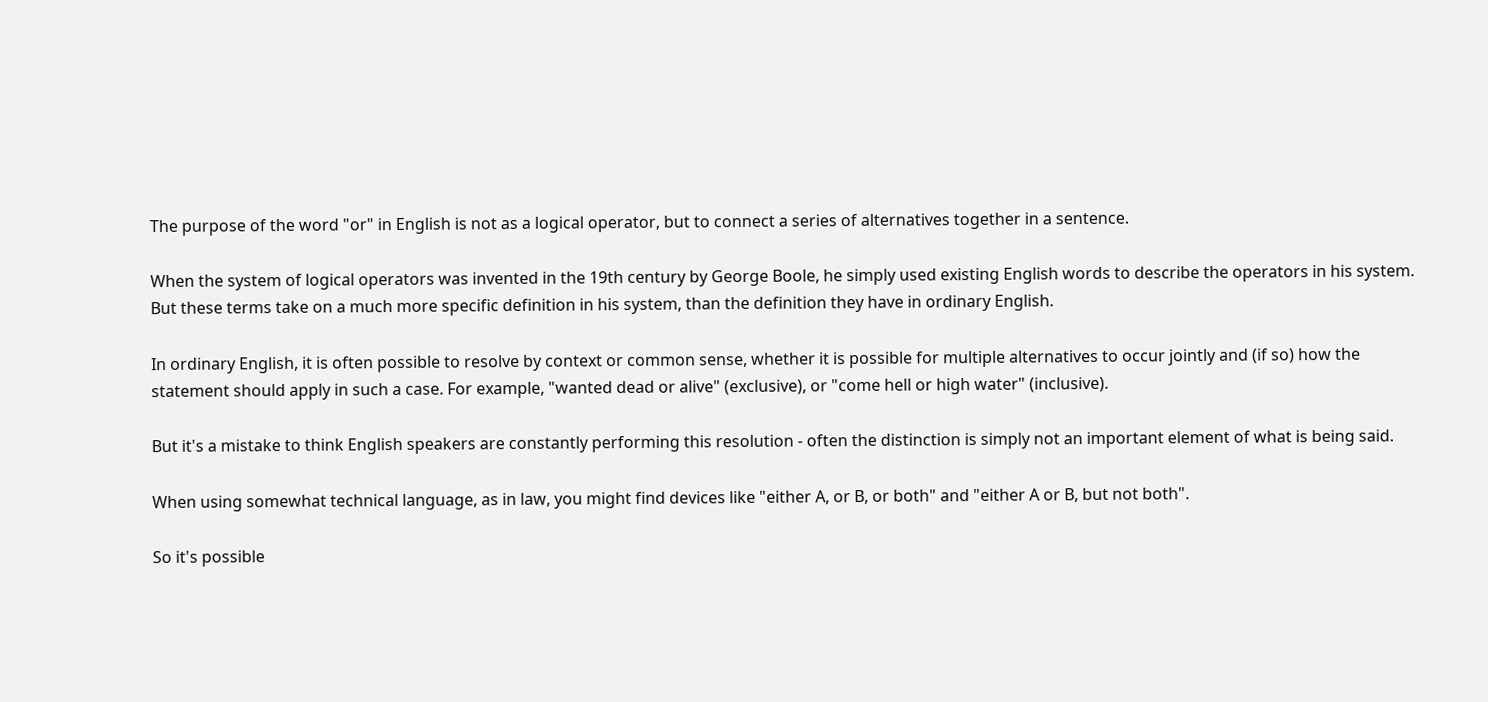The purpose of the word "or" in English is not as a logical operator, but to connect a series of alternatives together in a sentence.

When the system of logical operators was invented in the 19th century by George Boole, he simply used existing English words to describe the operators in his system. But these terms take on a much more specific definition in his system, than the definition they have in ordinary English.

In ordinary English, it is often possible to resolve by context or common sense, whether it is possible for multiple alternatives to occur jointly and (if so) how the statement should apply in such a case. For example, "wanted dead or alive" (exclusive), or "come hell or high water" (inclusive).

But it's a mistake to think English speakers are constantly performing this resolution - often the distinction is simply not an important element of what is being said.

When using somewhat technical language, as in law, you might find devices like "either A, or B, or both" and "either A or B, but not both".

So it's possible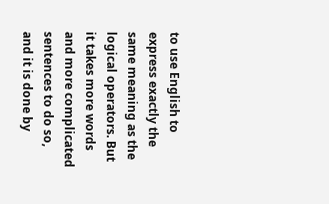to use English to express exactly the same meaning as the logical operators. But it takes more words and more complicated sentences to do so, and it is done by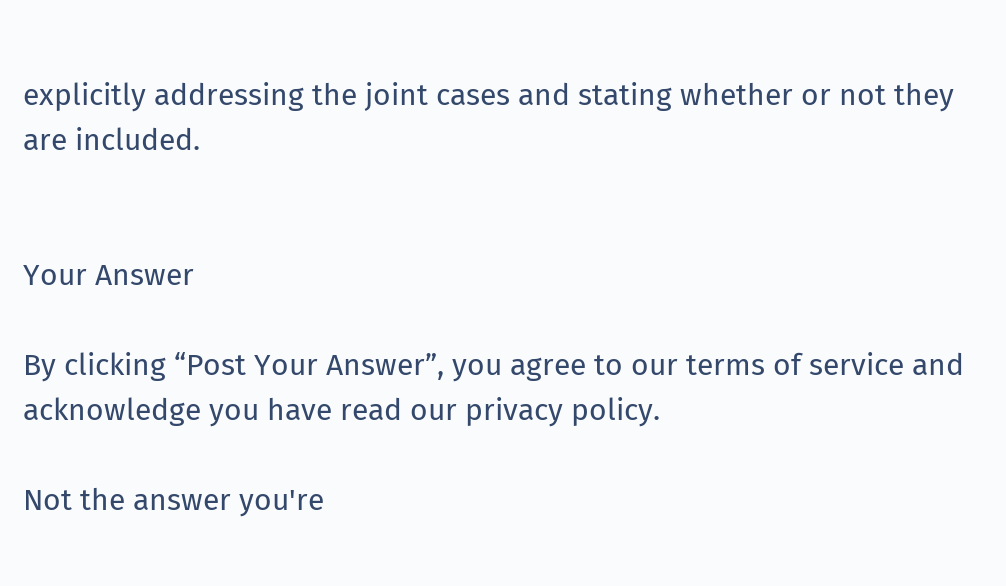explicitly addressing the joint cases and stating whether or not they are included.


Your Answer

By clicking “Post Your Answer”, you agree to our terms of service and acknowledge you have read our privacy policy.

Not the answer you're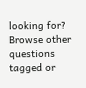looking for? Browse other questions tagged or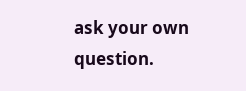ask your own question.